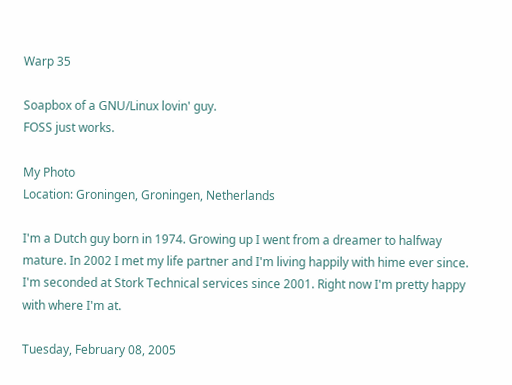Warp 35

Soapbox of a GNU/Linux lovin' guy.
FOSS just works.

My Photo
Location: Groningen, Groningen, Netherlands

I'm a Dutch guy born in 1974. Growing up I went from a dreamer to halfway mature. In 2002 I met my life partner and I'm living happily with hime ever since. I'm seconded at Stork Technical services since 2001. Right now I'm pretty happy with where I'm at.

Tuesday, February 08, 2005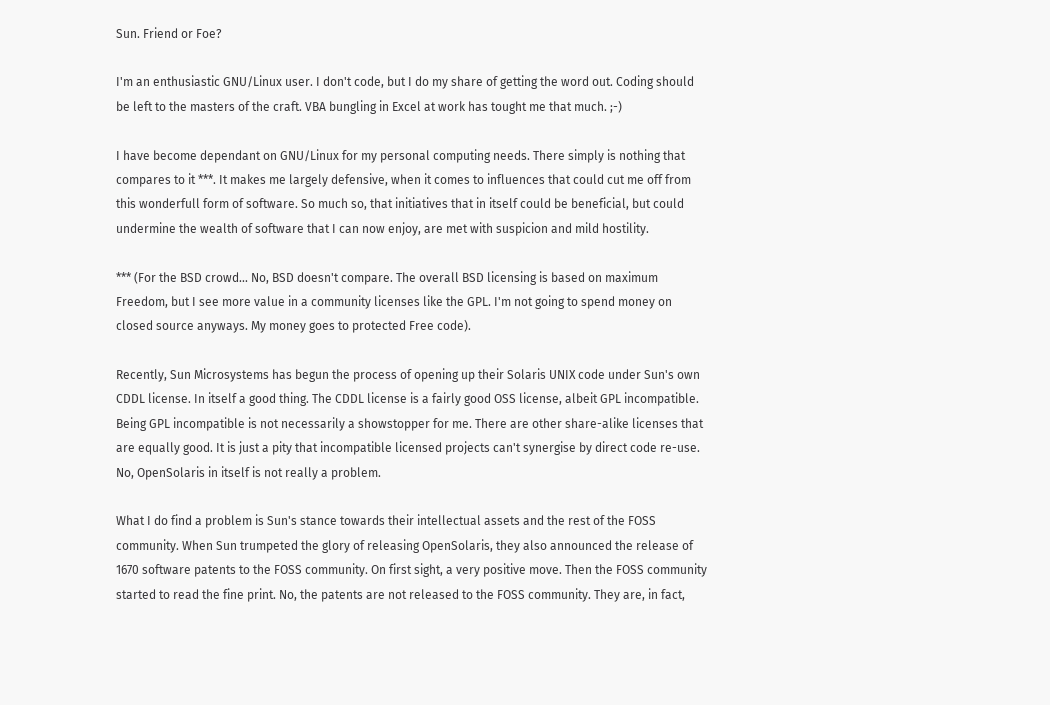Sun. Friend or Foe?

I'm an enthusiastic GNU/Linux user. I don't code, but I do my share of getting the word out. Coding should be left to the masters of the craft. VBA bungling in Excel at work has tought me that much. ;-)

I have become dependant on GNU/Linux for my personal computing needs. There simply is nothing that compares to it ***. It makes me largely defensive, when it comes to influences that could cut me off from this wonderfull form of software. So much so, that initiatives that in itself could be beneficial, but could undermine the wealth of software that I can now enjoy, are met with suspicion and mild hostility.

*** (For the BSD crowd... No, BSD doesn't compare. The overall BSD licensing is based on maximum Freedom, but I see more value in a community licenses like the GPL. I'm not going to spend money on closed source anyways. My money goes to protected Free code).

Recently, Sun Microsystems has begun the process of opening up their Solaris UNIX code under Sun's own CDDL license. In itself a good thing. The CDDL license is a fairly good OSS license, albeit GPL incompatible. Being GPL incompatible is not necessarily a showstopper for me. There are other share-alike licenses that are equally good. It is just a pity that incompatible licensed projects can't synergise by direct code re-use. No, OpenSolaris in itself is not really a problem.

What I do find a problem is Sun's stance towards their intellectual assets and the rest of the FOSS community. When Sun trumpeted the glory of releasing OpenSolaris, they also announced the release of 1670 software patents to the FOSS community. On first sight, a very positive move. Then the FOSS community started to read the fine print. No, the patents are not released to the FOSS community. They are, in fact,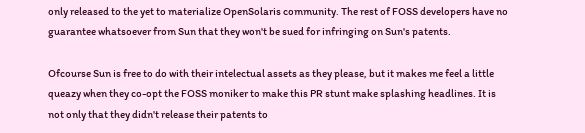only released to the yet to materialize OpenSolaris community. The rest of FOSS developers have no guarantee whatsoever from Sun that they won't be sued for infringing on Sun's patents.

Ofcourse Sun is free to do with their intelectual assets as they please, but it makes me feel a little queazy when they co-opt the FOSS moniker to make this PR stunt make splashing headlines. It is not only that they didn't release their patents to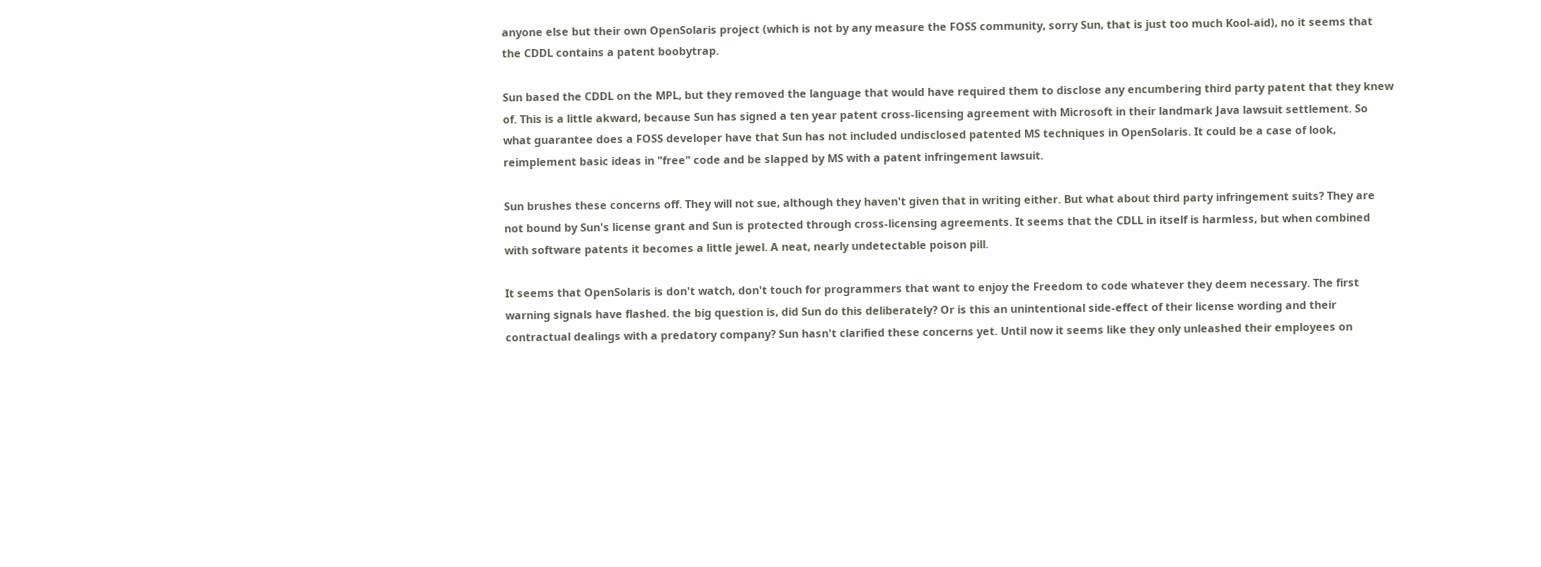anyone else but their own OpenSolaris project (which is not by any measure the FOSS community, sorry Sun, that is just too much Kool-aid), no it seems that the CDDL contains a patent boobytrap.

Sun based the CDDL on the MPL, but they removed the language that would have required them to disclose any encumbering third party patent that they knew of. This is a little akward, because Sun has signed a ten year patent cross-licensing agreement with Microsoft in their landmark Java lawsuit settlement. So what guarantee does a FOSS developer have that Sun has not included undisclosed patented MS techniques in OpenSolaris. It could be a case of look, reimplement basic ideas in "free" code and be slapped by MS with a patent infringement lawsuit.

Sun brushes these concerns off. They will not sue, although they haven't given that in writing either. But what about third party infringement suits? They are not bound by Sun's license grant and Sun is protected through cross-licensing agreements. It seems that the CDLL in itself is harmless, but when combined with software patents it becomes a little jewel. A neat, nearly undetectable poison pill.

It seems that OpenSolaris is don't watch, don't touch for programmers that want to enjoy the Freedom to code whatever they deem necessary. The first warning signals have flashed. the big question is, did Sun do this deliberately? Or is this an unintentional side-effect of their license wording and their contractual dealings with a predatory company? Sun hasn't clarified these concerns yet. Until now it seems like they only unleashed their employees on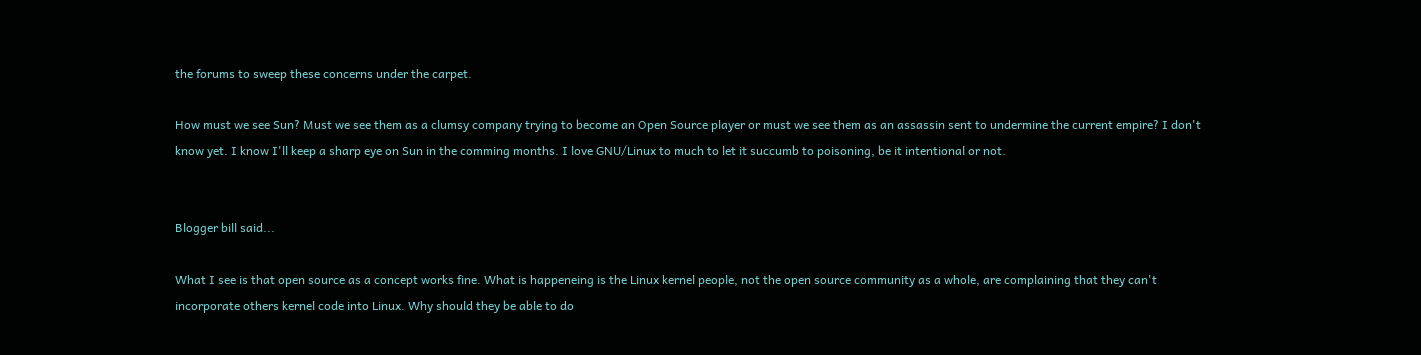the forums to sweep these concerns under the carpet.

How must we see Sun? Must we see them as a clumsy company trying to become an Open Source player or must we see them as an assassin sent to undermine the current empire? I don't know yet. I know I'll keep a sharp eye on Sun in the comming months. I love GNU/Linux to much to let it succumb to poisoning, be it intentional or not.


Blogger bill said...

What I see is that open source as a concept works fine. What is happeneing is the Linux kernel people, not the open source community as a whole, are complaining that they can't incorporate others kernel code into Linux. Why should they be able to do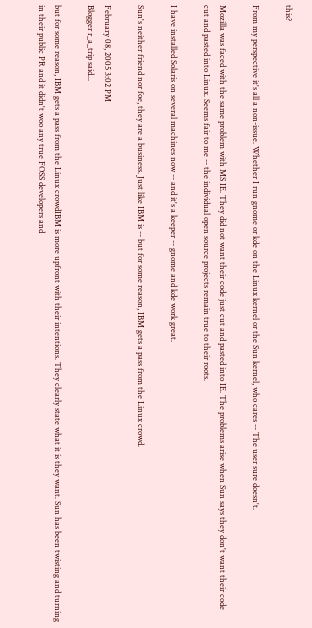this?

From my perspective it's all a non-issue. Whether I run gnome or kde on the Linux kernel or the Sun kernel, who cares -- The user sure doesn't.

Mozilla was faced with the same problem with MS IE. They did not want their code just cut and pasted into IE. The problems arise when Sun says they don't want their code cut and pasted into Linux. Seems fair to me -- the individual open source projects remain true to their roots.

I have installed Solaris on several machines now -- and it's a keeper -- gnome and kde work great.

Sun's neither friend nor foe, they are a business. Just like IBM is -- but for some reason, IBM gets a pass from the Linux crowd.

February 08, 2005 3:02 PM
Blogger r_a_trip said...

but for some reason, IBM gets a pass from the Linux crowdIBM is more upfront with their intentions. They clearly state what it is they want. Sun has been twisting and turning in their public PR and it didn't woo any true FOSS developers and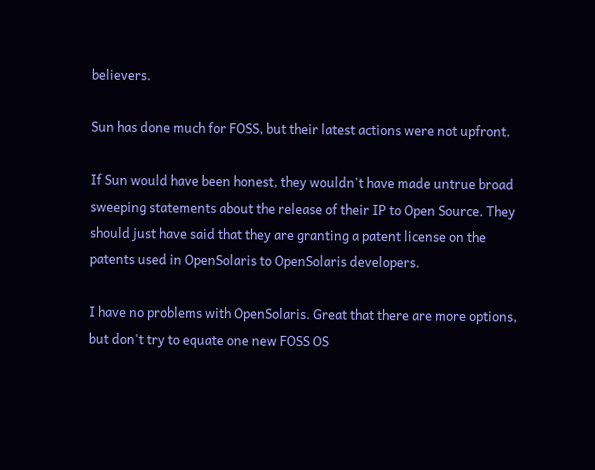believers.

Sun has done much for FOSS, but their latest actions were not upfront.

If Sun would have been honest, they wouldn't have made untrue broad sweeping statements about the release of their IP to Open Source. They should just have said that they are granting a patent license on the patents used in OpenSolaris to OpenSolaris developers.

I have no problems with OpenSolaris. Great that there are more options, but don't try to equate one new FOSS OS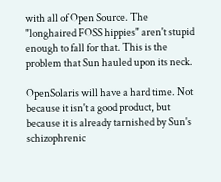with all of Open Source. The "longhaired FOSS hippies" aren't stupid enough to fall for that. This is the problem that Sun hauled upon its neck.

OpenSolaris will have a hard time. Not because it isn't a good product, but because it is already tarnished by Sun's schizophrenic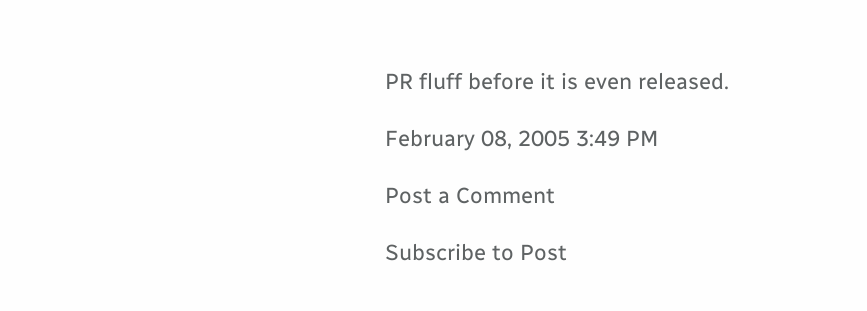PR fluff before it is even released.

February 08, 2005 3:49 PM

Post a Comment

Subscribe to Post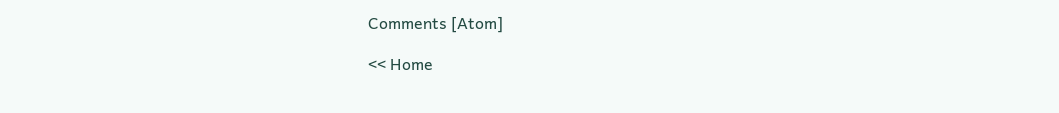Comments [Atom]

<< Home